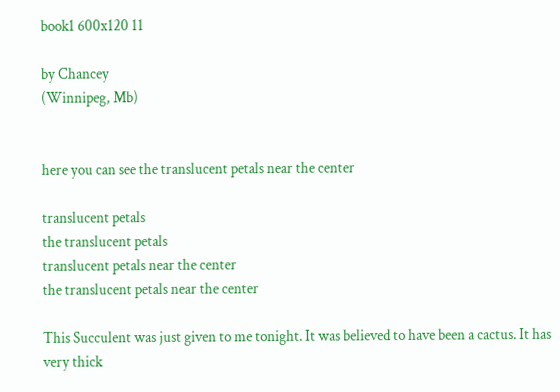book1 600x120 11

by Chancey
(Winnipeg, Mb)


here you can see the translucent petals near the center

translucent petals
the translucent petals
translucent petals near the center
the translucent petals near the center

This Succulent was just given to me tonight. It was believed to have been a cactus. It has very thick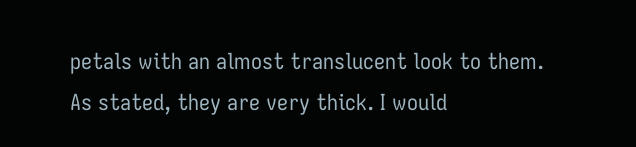petals with an almost translucent look to them. As stated, they are very thick. I would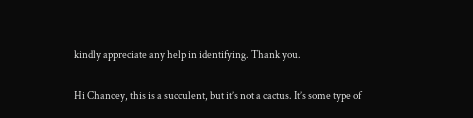kindly appreciate any help in identifying. Thank you.

Hi Chancey, this is a succulent, but it’s not a cactus. It’s some type of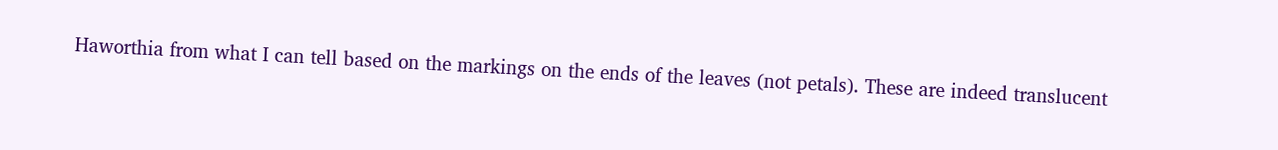Haworthia from what I can tell based on the markings on the ends of the leaves (not petals). These are indeed translucent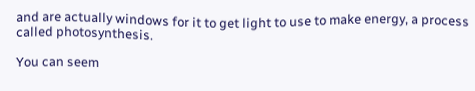and are actually windows for it to get light to use to make energy, a process called photosynthesis.

You can seem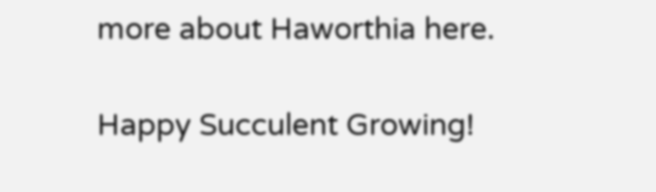more about Haworthia here.

Happy Succulent Growing!